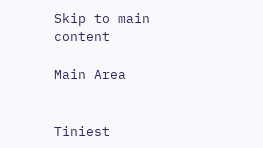Skip to main content

Main Area


Tiniest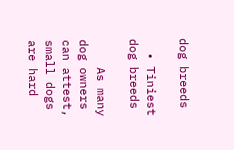dog breeds

  • Tiniest dog breeds

    As many dog owners can attest, small dogs are hard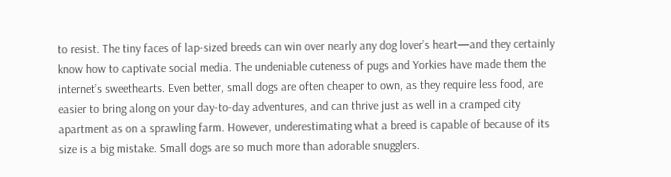to resist. The tiny faces of lap-sized breeds can win over nearly any dog lover’s heart—and they certainly know how to captivate social media. The undeniable cuteness of pugs and Yorkies have made them the internet’s sweethearts. Even better, small dogs are often cheaper to own, as they require less food, are easier to bring along on your day-to-day adventures, and can thrive just as well in a cramped city apartment as on a sprawling farm. However, underestimating what a breed is capable of because of its size is a big mistake. Small dogs are so much more than adorable snugglers.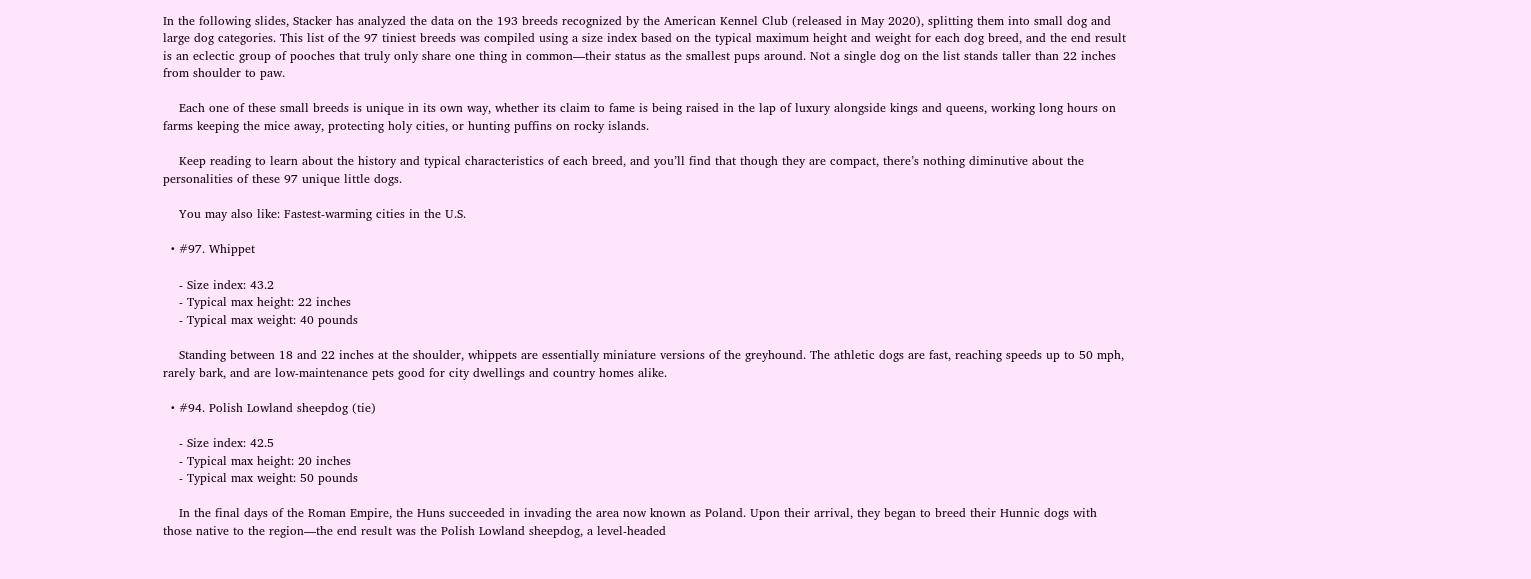In the following slides, Stacker has analyzed the data on the 193 breeds recognized by the American Kennel Club (released in May 2020), splitting them into small dog and large dog categories. This list of the 97 tiniest breeds was compiled using a size index based on the typical maximum height and weight for each dog breed, and the end result is an eclectic group of pooches that truly only share one thing in common—their status as the smallest pups around. Not a single dog on the list stands taller than 22 inches from shoulder to paw.

    Each one of these small breeds is unique in its own way, whether its claim to fame is being raised in the lap of luxury alongside kings and queens, working long hours on farms keeping the mice away, protecting holy cities, or hunting puffins on rocky islands.

    Keep reading to learn about the history and typical characteristics of each breed, and you’ll find that though they are compact, there’s nothing diminutive about the personalities of these 97 unique little dogs.

    You may also like: Fastest-warming cities in the U.S.

  • #97. Whippet

    - Size index: 43.2
    - Typical max height: 22 inches
    - Typical max weight: 40 pounds

    Standing between 18 and 22 inches at the shoulder, whippets are essentially miniature versions of the greyhound. The athletic dogs are fast, reaching speeds up to 50 mph, rarely bark, and are low-maintenance pets good for city dwellings and country homes alike.

  • #94. Polish Lowland sheepdog (tie)

    - Size index: 42.5
    - Typical max height: 20 inches
    - Typical max weight: 50 pounds

    In the final days of the Roman Empire, the Huns succeeded in invading the area now known as Poland. Upon their arrival, they began to breed their Hunnic dogs with those native to the region—the end result was the Polish Lowland sheepdog, a level-headed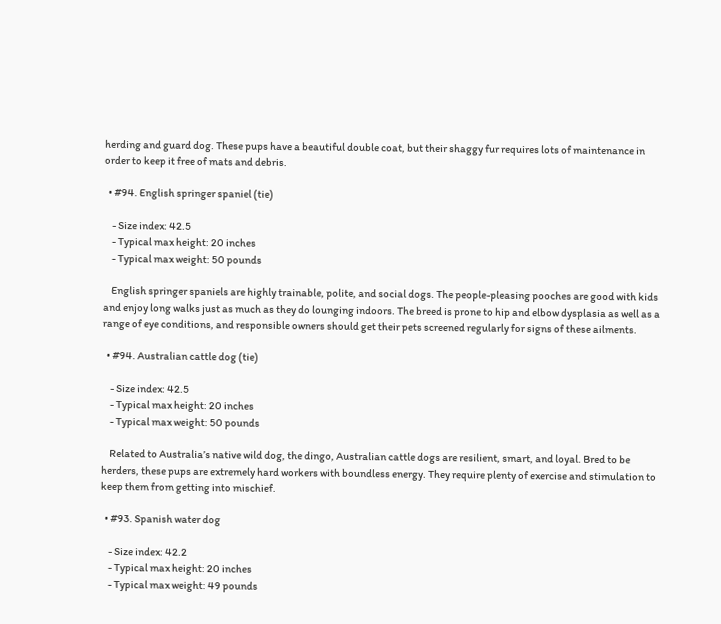herding and guard dog. These pups have a beautiful double coat, but their shaggy fur requires lots of maintenance in order to keep it free of mats and debris.

  • #94. English springer spaniel (tie)

    - Size index: 42.5
    - Typical max height: 20 inches
    - Typical max weight: 50 pounds

    English springer spaniels are highly trainable, polite, and social dogs. The people-pleasing pooches are good with kids and enjoy long walks just as much as they do lounging indoors. The breed is prone to hip and elbow dysplasia as well as a range of eye conditions, and responsible owners should get their pets screened regularly for signs of these ailments.

  • #94. Australian cattle dog (tie)

    - Size index: 42.5
    - Typical max height: 20 inches
    - Typical max weight: 50 pounds

    Related to Australia’s native wild dog, the dingo, Australian cattle dogs are resilient, smart, and loyal. Bred to be herders, these pups are extremely hard workers with boundless energy. They require plenty of exercise and stimulation to keep them from getting into mischief.

  • #93. Spanish water dog

    - Size index: 42.2
    - Typical max height: 20 inches
    - Typical max weight: 49 pounds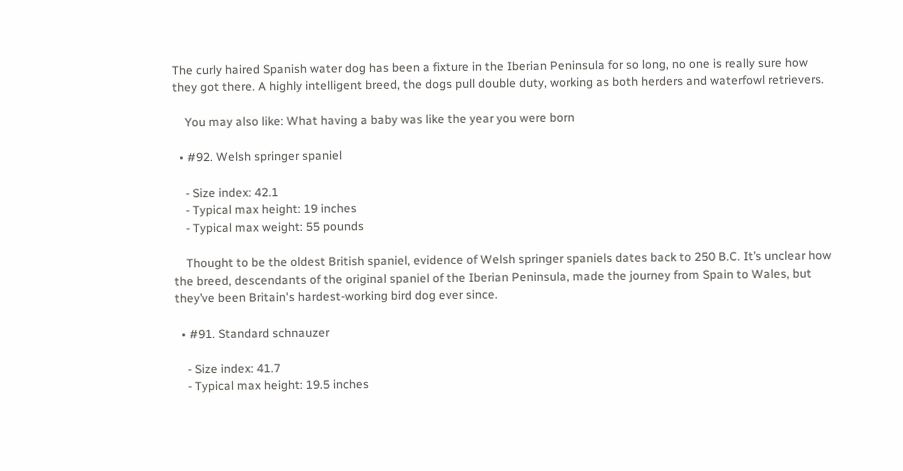The curly haired Spanish water dog has been a fixture in the Iberian Peninsula for so long, no one is really sure how they got there. A highly intelligent breed, the dogs pull double duty, working as both herders and waterfowl retrievers.

    You may also like: What having a baby was like the year you were born

  • #92. Welsh springer spaniel

    - Size index: 42.1
    - Typical max height: 19 inches
    - Typical max weight: 55 pounds

    Thought to be the oldest British spaniel, evidence of Welsh springer spaniels dates back to 250 B.C. It’s unclear how the breed, descendants of the original spaniel of the Iberian Peninsula, made the journey from Spain to Wales, but they’ve been Britain's hardest-working bird dog ever since.

  • #91. Standard schnauzer

    - Size index: 41.7
    - Typical max height: 19.5 inches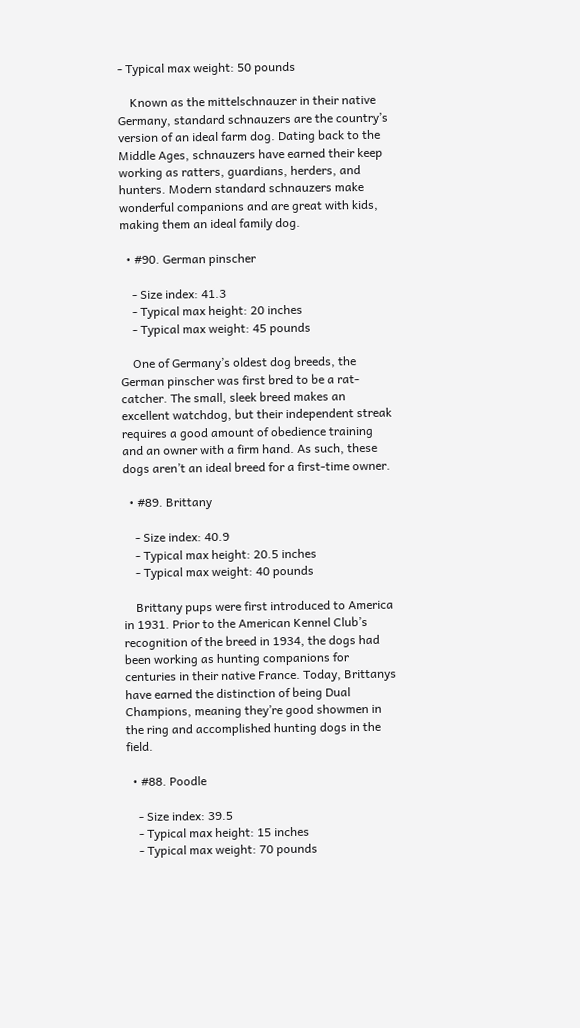- Typical max weight: 50 pounds

    Known as the mittelschnauzer in their native Germany, standard schnauzers are the country’s version of an ideal farm dog. Dating back to the Middle Ages, schnauzers have earned their keep working as ratters, guardians, herders, and hunters. Modern standard schnauzers make wonderful companions and are great with kids, making them an ideal family dog.

  • #90. German pinscher

    - Size index: 41.3
    - Typical max height: 20 inches
    - Typical max weight: 45 pounds

    One of Germany’s oldest dog breeds, the German pinscher was first bred to be a rat-catcher. The small, sleek breed makes an excellent watchdog, but their independent streak requires a good amount of obedience training and an owner with a firm hand. As such, these dogs aren’t an ideal breed for a first-time owner.

  • #89. Brittany

    - Size index: 40.9
    - Typical max height: 20.5 inches
    - Typical max weight: 40 pounds

    Brittany pups were first introduced to America in 1931. Prior to the American Kennel Club’s recognition of the breed in 1934, the dogs had been working as hunting companions for centuries in their native France. Today, Brittanys have earned the distinction of being Dual Champions, meaning they’re good showmen in the ring and accomplished hunting dogs in the field.

  • #88. Poodle

    - Size index: 39.5
    - Typical max height: 15 inches
    - Typical max weight: 70 pounds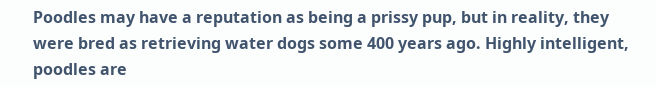Poodles may have a reputation as being a prissy pup, but in reality, they were bred as retrieving water dogs some 400 years ago. Highly intelligent, poodles are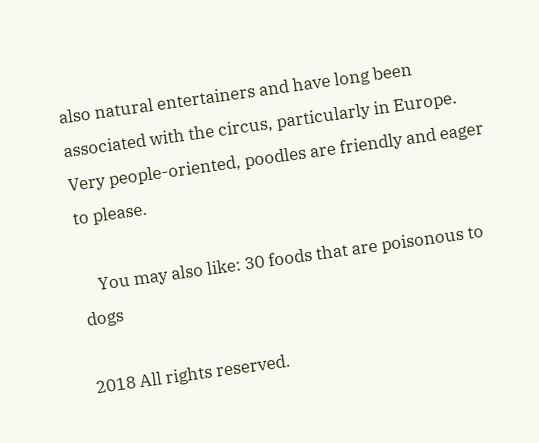also natural entertainers and have long been associated with the circus, particularly in Europe. Very people-oriented, poodles are friendly and eager to please.

    You may also like: 30 foods that are poisonous to dogs

2018 All rights reserved.